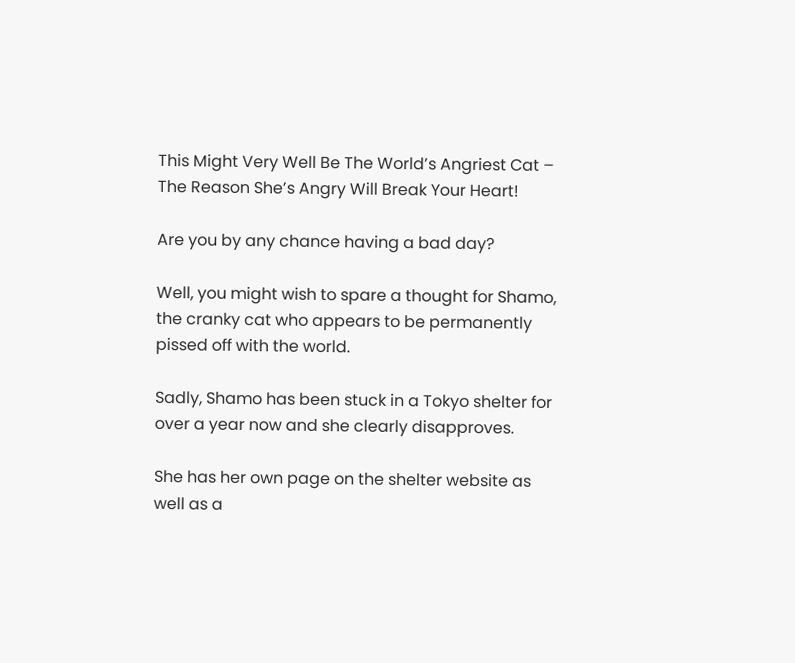This Might Very Well Be The World’s Angriest Cat – The Reason She’s Angry Will Break Your Heart!

Are you by any chance having a bad day?

Well, you might wish to spare a thought for Shamo, the cranky cat who appears to be permanently pissed off with the world.

Sadly, Shamo has been stuck in a Tokyo shelter for over a year now and she clearly disapproves.

She has her own page on the shelter website as well as a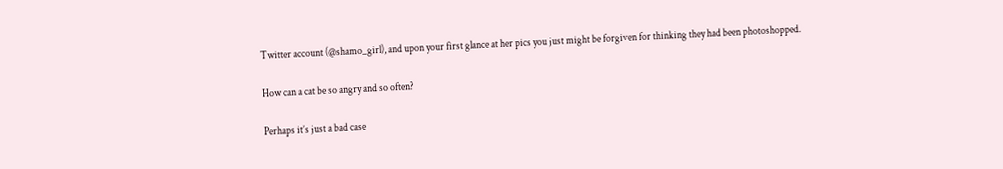Twitter account (@shamo_girl), and upon your first glance at her pics you just might be forgiven for thinking they had been photoshopped.

How can a cat be so angry and so often?

Perhaps it’s just a bad case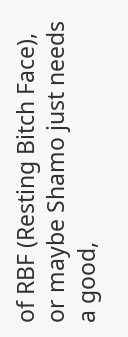of RBF (Resting Bitch Face), or maybe Shamo just needs a good,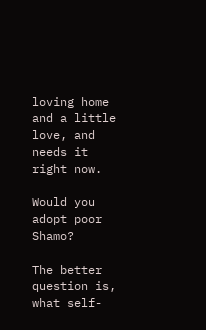loving home and a little love, and needs it right now.

Would you adopt poor Shamo?

The better question is, what self-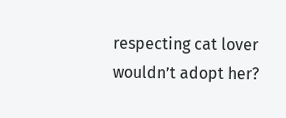respecting cat lover wouldn’t adopt her?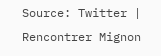Source: Twitter | Rencontrer Mignon